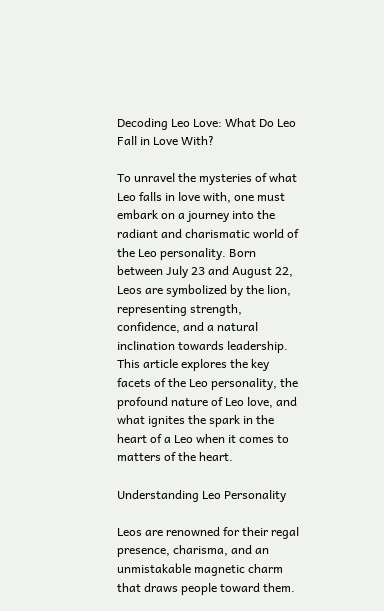Decoding Leo Love: What Do Leo Fall in Love With?

To unravel the mysteries of what Leo falls in love with, one must embark on a journey into the radiant and charismatic world of the Leo personality. Born between July 23 and August 22, Leos are symbolized by the lion, representing strength, confidence, and a natural inclination towards leadership. This article explores the key facets of the Leo personality, the profound nature of Leo love, and what ignites the spark in the heart of a Leo when it comes to matters of the heart.

Understanding Leo Personality

Leos are renowned for their regal presence, charisma, and an unmistakable magnetic charm that draws people toward them.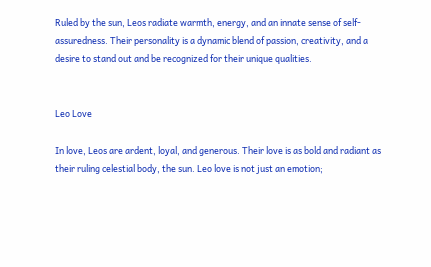Ruled by the sun, Leos radiate warmth, energy, and an innate sense of self-assuredness. Their personality is a dynamic blend of passion, creativity, and a desire to stand out and be recognized for their unique qualities.


Leo Love

In love, Leos are ardent, loyal, and generous. Their love is as bold and radiant as their ruling celestial body, the sun. Leo love is not just an emotion;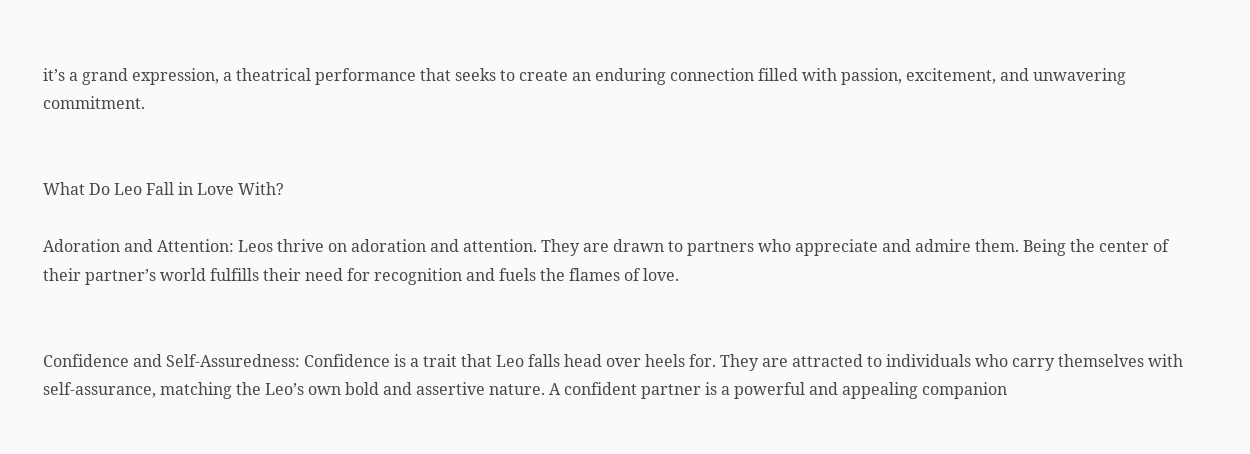it’s a grand expression, a theatrical performance that seeks to create an enduring connection filled with passion, excitement, and unwavering commitment.


What Do Leo Fall in Love With?

Adoration and Attention: Leos thrive on adoration and attention. They are drawn to partners who appreciate and admire them. Being the center of their partner’s world fulfills their need for recognition and fuels the flames of love.


Confidence and Self-Assuredness: Confidence is a trait that Leo falls head over heels for. They are attracted to individuals who carry themselves with self-assurance, matching the Leo’s own bold and assertive nature. A confident partner is a powerful and appealing companion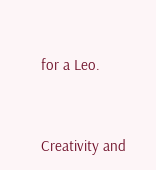for a Leo.


Creativity and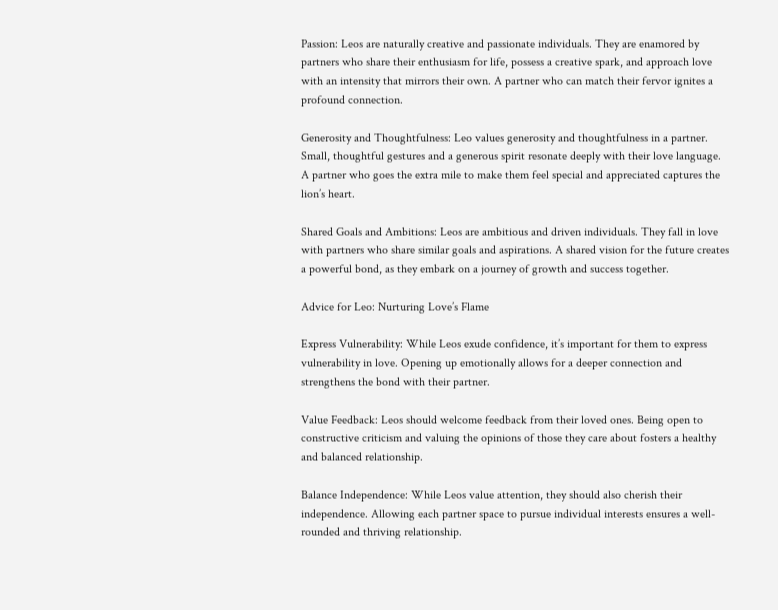Passion: Leos are naturally creative and passionate individuals. They are enamored by partners who share their enthusiasm for life, possess a creative spark, and approach love with an intensity that mirrors their own. A partner who can match their fervor ignites a profound connection.

Generosity and Thoughtfulness: Leo values generosity and thoughtfulness in a partner. Small, thoughtful gestures and a generous spirit resonate deeply with their love language. A partner who goes the extra mile to make them feel special and appreciated captures the lion’s heart.

Shared Goals and Ambitions: Leos are ambitious and driven individuals. They fall in love with partners who share similar goals and aspirations. A shared vision for the future creates a powerful bond, as they embark on a journey of growth and success together.

Advice for Leo: Nurturing Love’s Flame

Express Vulnerability: While Leos exude confidence, it’s important for them to express vulnerability in love. Opening up emotionally allows for a deeper connection and strengthens the bond with their partner.

Value Feedback: Leos should welcome feedback from their loved ones. Being open to constructive criticism and valuing the opinions of those they care about fosters a healthy and balanced relationship.

Balance Independence: While Leos value attention, they should also cherish their independence. Allowing each partner space to pursue individual interests ensures a well-rounded and thriving relationship.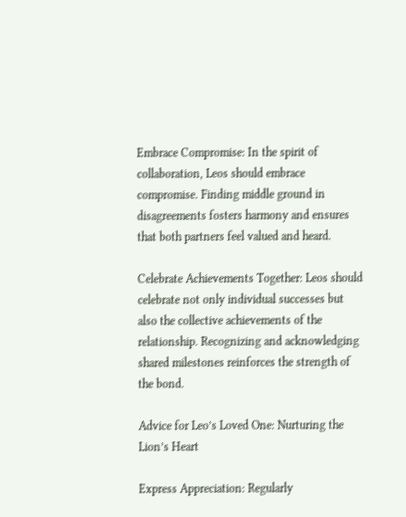Embrace Compromise: In the spirit of collaboration, Leos should embrace compromise. Finding middle ground in disagreements fosters harmony and ensures that both partners feel valued and heard.

Celebrate Achievements Together: Leos should celebrate not only individual successes but also the collective achievements of the relationship. Recognizing and acknowledging shared milestones reinforces the strength of the bond.

Advice for Leo’s Loved One: Nurturing the Lion’s Heart

Express Appreciation: Regularly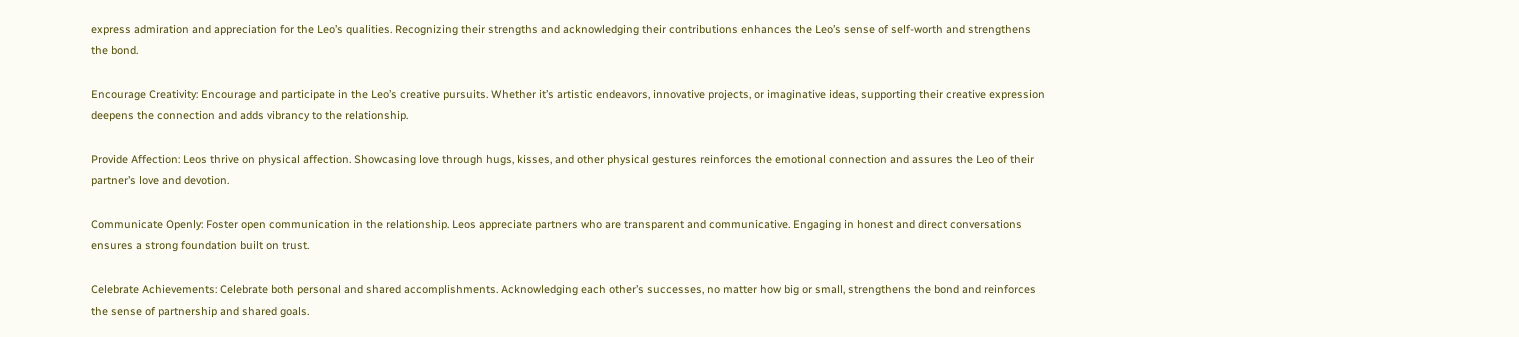express admiration and appreciation for the Leo’s qualities. Recognizing their strengths and acknowledging their contributions enhances the Leo’s sense of self-worth and strengthens the bond.

Encourage Creativity: Encourage and participate in the Leo’s creative pursuits. Whether it’s artistic endeavors, innovative projects, or imaginative ideas, supporting their creative expression deepens the connection and adds vibrancy to the relationship.

Provide Affection: Leos thrive on physical affection. Showcasing love through hugs, kisses, and other physical gestures reinforces the emotional connection and assures the Leo of their partner’s love and devotion.

Communicate Openly: Foster open communication in the relationship. Leos appreciate partners who are transparent and communicative. Engaging in honest and direct conversations ensures a strong foundation built on trust.

Celebrate Achievements: Celebrate both personal and shared accomplishments. Acknowledging each other’s successes, no matter how big or small, strengthens the bond and reinforces the sense of partnership and shared goals.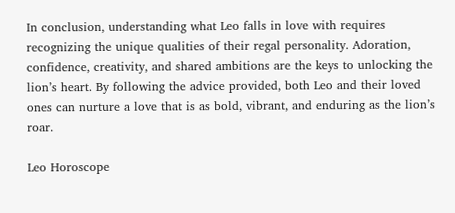In conclusion, understanding what Leo falls in love with requires recognizing the unique qualities of their regal personality. Adoration, confidence, creativity, and shared ambitions are the keys to unlocking the lion’s heart. By following the advice provided, both Leo and their loved ones can nurture a love that is as bold, vibrant, and enduring as the lion’s roar.

Leo Horoscope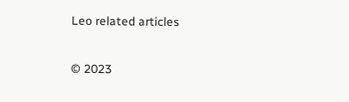Leo related articles

© 2023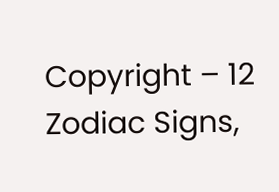Copyright – 12 Zodiac Signs,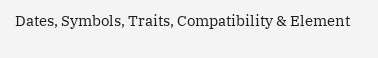Dates, Symbols, Traits, Compatibility & Element